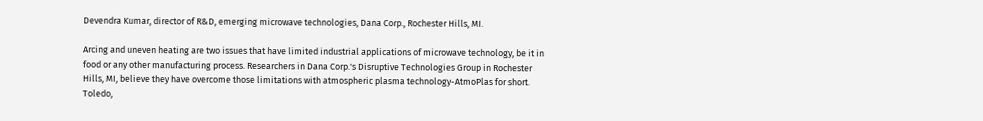Devendra Kumar, director of R&D, emerging microwave technologies, Dana Corp., Rochester Hills, MI.

Arcing and uneven heating are two issues that have limited industrial applications of microwave technology, be it in food or any other manufacturing process. Researchers in Dana Corp.'s Disruptive Technologies Group in Rochester Hills, MI, believe they have overcome those limitations with atmospheric plasma technology-AtmoPlas for short. Toledo,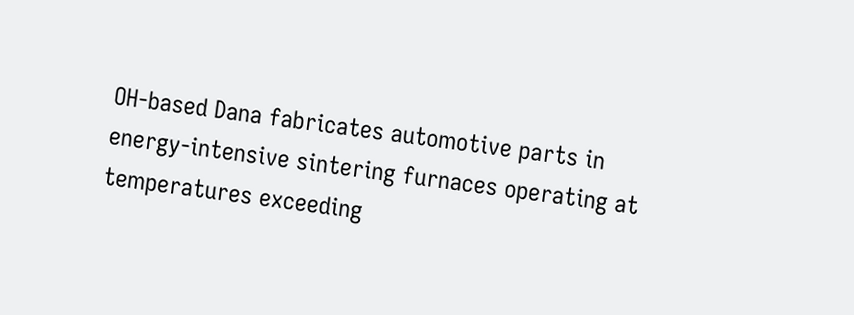OH-based Dana fabricates automotive parts in energy-intensive sintering furnaces operating at temperatures exceeding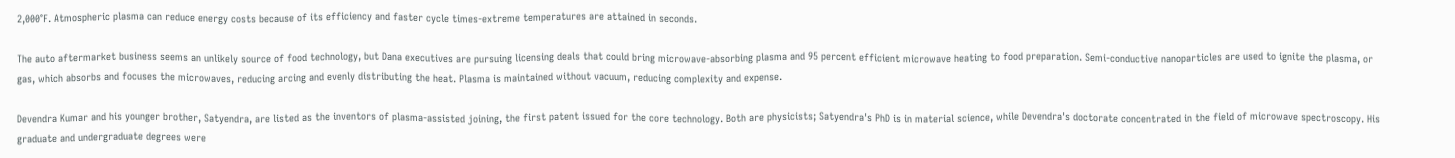2,000°F. Atmospheric plasma can reduce energy costs because of its efficiency and faster cycle times-extreme temperatures are attained in seconds.

The auto aftermarket business seems an unlikely source of food technology, but Dana executives are pursuing licensing deals that could bring microwave-absorbing plasma and 95 percent efficient microwave heating to food preparation. Semi-conductive nanoparticles are used to ignite the plasma, or gas, which absorbs and focuses the microwaves, reducing arcing and evenly distributing the heat. Plasma is maintained without vacuum, reducing complexity and expense.

Devendra Kumar and his younger brother, Satyendra, are listed as the inventors of plasma-assisted joining, the first patent issued for the core technology. Both are physicists; Satyendra's PhD is in material science, while Devendra's doctorate concentrated in the field of microwave spectroscopy. His graduate and undergraduate degrees were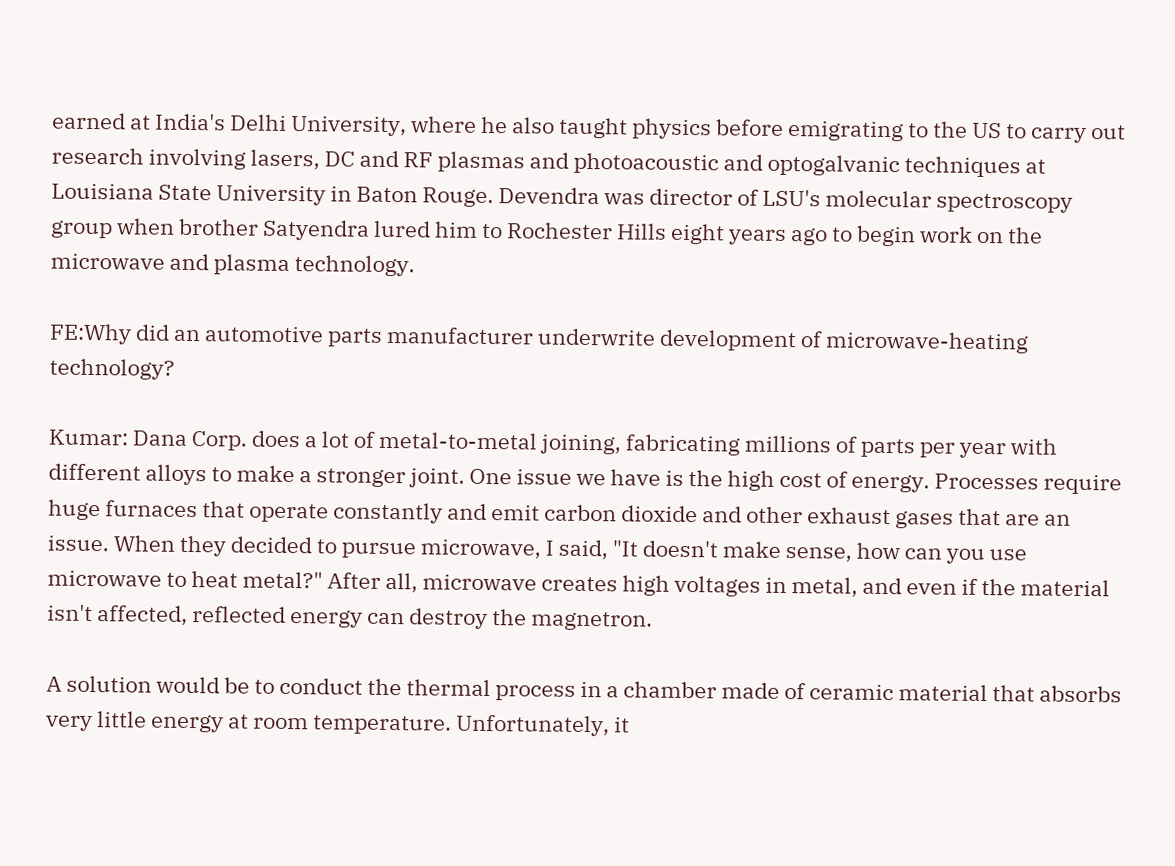earned at India's Delhi University, where he also taught physics before emigrating to the US to carry out research involving lasers, DC and RF plasmas and photoacoustic and optogalvanic techniques at Louisiana State University in Baton Rouge. Devendra was director of LSU's molecular spectroscopy group when brother Satyendra lured him to Rochester Hills eight years ago to begin work on the microwave and plasma technology.

FE:Why did an automotive parts manufacturer underwrite development of microwave-heating technology?

Kumar: Dana Corp. does a lot of metal-to-metal joining, fabricating millions of parts per year with different alloys to make a stronger joint. One issue we have is the high cost of energy. Processes require huge furnaces that operate constantly and emit carbon dioxide and other exhaust gases that are an issue. When they decided to pursue microwave, I said, "It doesn't make sense, how can you use microwave to heat metal?" After all, microwave creates high voltages in metal, and even if the material isn't affected, reflected energy can destroy the magnetron.

A solution would be to conduct the thermal process in a chamber made of ceramic material that absorbs very little energy at room temperature. Unfortunately, it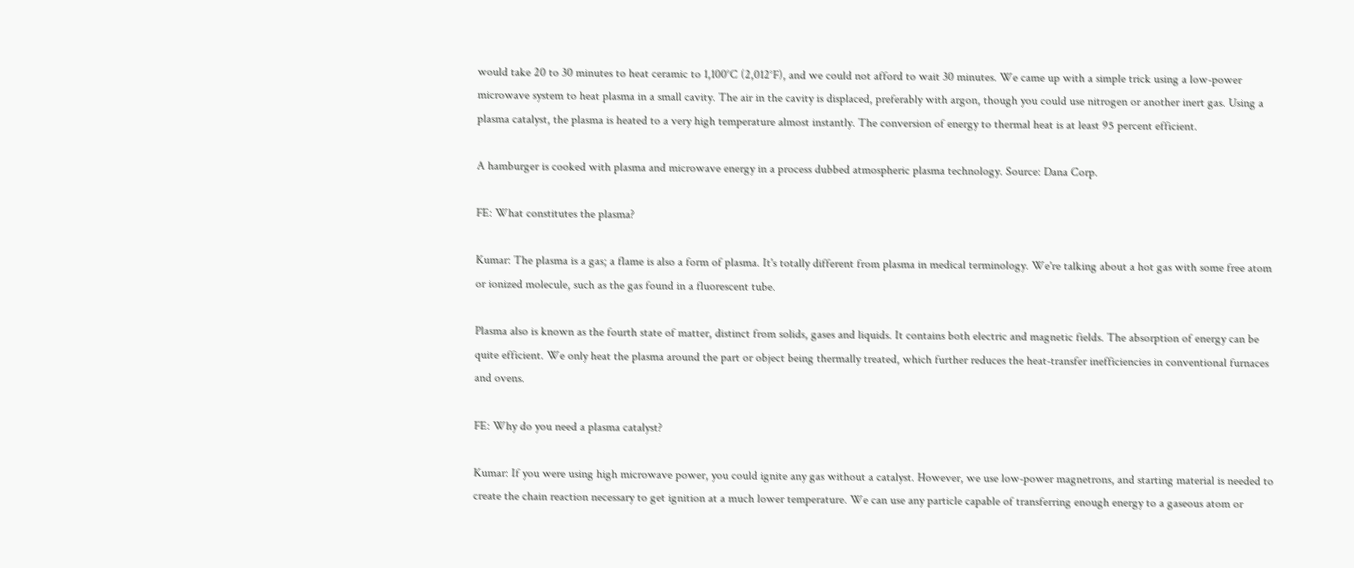would take 20 to 30 minutes to heat ceramic to 1,100°C (2,012°F), and we could not afford to wait 30 minutes. We came up with a simple trick using a low-power microwave system to heat plasma in a small cavity. The air in the cavity is displaced, preferably with argon, though you could use nitrogen or another inert gas. Using a plasma catalyst, the plasma is heated to a very high temperature almost instantly. The conversion of energy to thermal heat is at least 95 percent efficient.

A hamburger is cooked with plasma and microwave energy in a process dubbed atmospheric plasma technology. Source: Dana Corp.

FE: What constitutes the plasma?

Kumar: The plasma is a gas; a flame is also a form of plasma. It's totally different from plasma in medical terminology. We're talking about a hot gas with some free atom or ionized molecule, such as the gas found in a fluorescent tube.

Plasma also is known as the fourth state of matter, distinct from solids, gases and liquids. It contains both electric and magnetic fields. The absorption of energy can be quite efficient. We only heat the plasma around the part or object being thermally treated, which further reduces the heat-transfer inefficiencies in conventional furnaces and ovens.

FE: Why do you need a plasma catalyst?

Kumar: If you were using high microwave power, you could ignite any gas without a catalyst. However, we use low-power magnetrons, and starting material is needed to create the chain reaction necessary to get ignition at a much lower temperature. We can use any particle capable of transferring enough energy to a gaseous atom or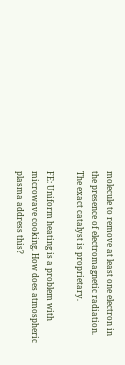molecule to remove at least one electron in the presence of electromagnetic radiation. The exact catalyst is proprietary.

FE: Uniform heating is a problem with microwave cooking. How does atmospheric plasma address this?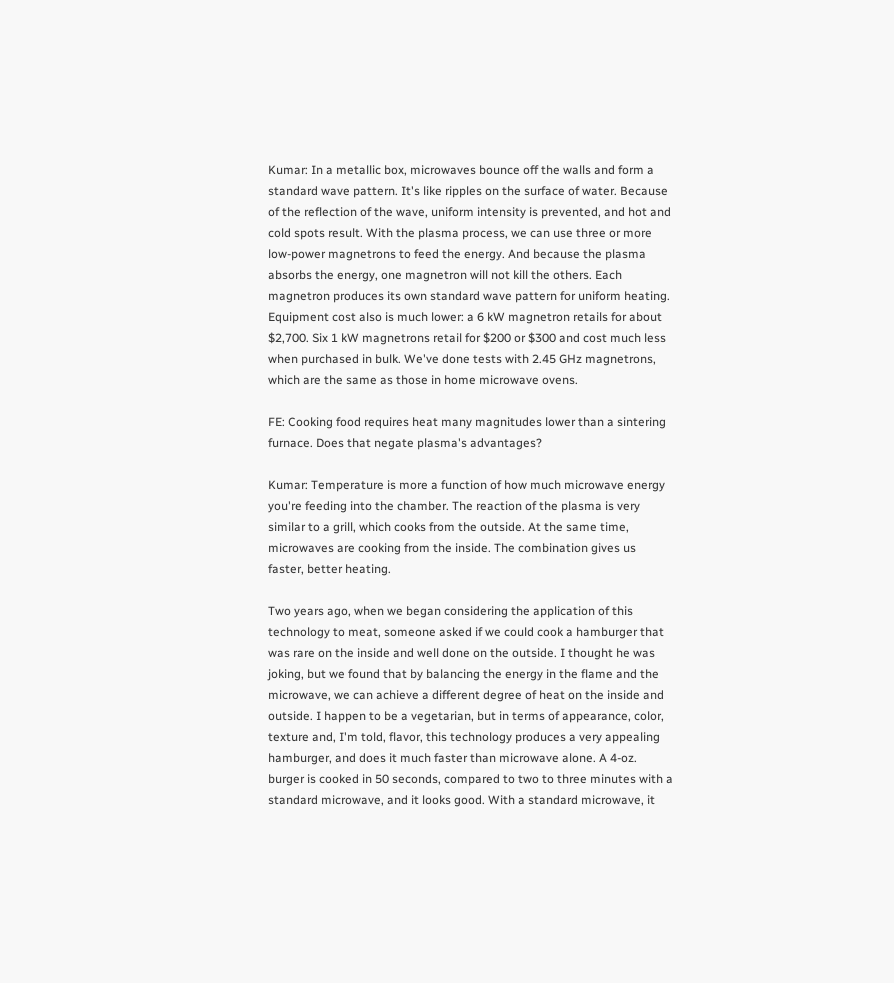Kumar: In a metallic box, microwaves bounce off the walls and form a standard wave pattern. It's like ripples on the surface of water. Because of the reflection of the wave, uniform intensity is prevented, and hot and cold spots result. With the plasma process, we can use three or more low-power magnetrons to feed the energy. And because the plasma absorbs the energy, one magnetron will not kill the others. Each magnetron produces its own standard wave pattern for uniform heating. Equipment cost also is much lower: a 6 kW magnetron retails for about $2,700. Six 1 kW magnetrons retail for $200 or $300 and cost much less when purchased in bulk. We've done tests with 2.45 GHz magnetrons, which are the same as those in home microwave ovens.

FE: Cooking food requires heat many magnitudes lower than a sintering furnace. Does that negate plasma's advantages?

Kumar: Temperature is more a function of how much microwave energy you're feeding into the chamber. The reaction of the plasma is very similar to a grill, which cooks from the outside. At the same time, microwaves are cooking from the inside. The combination gives us faster, better heating.

Two years ago, when we began considering the application of this technology to meat, someone asked if we could cook a hamburger that was rare on the inside and well done on the outside. I thought he was joking, but we found that by balancing the energy in the flame and the microwave, we can achieve a different degree of heat on the inside and outside. I happen to be a vegetarian, but in terms of appearance, color, texture and, I'm told, flavor, this technology produces a very appealing hamburger, and does it much faster than microwave alone. A 4-oz. burger is cooked in 50 seconds, compared to two to three minutes with a standard microwave, and it looks good. With a standard microwave, it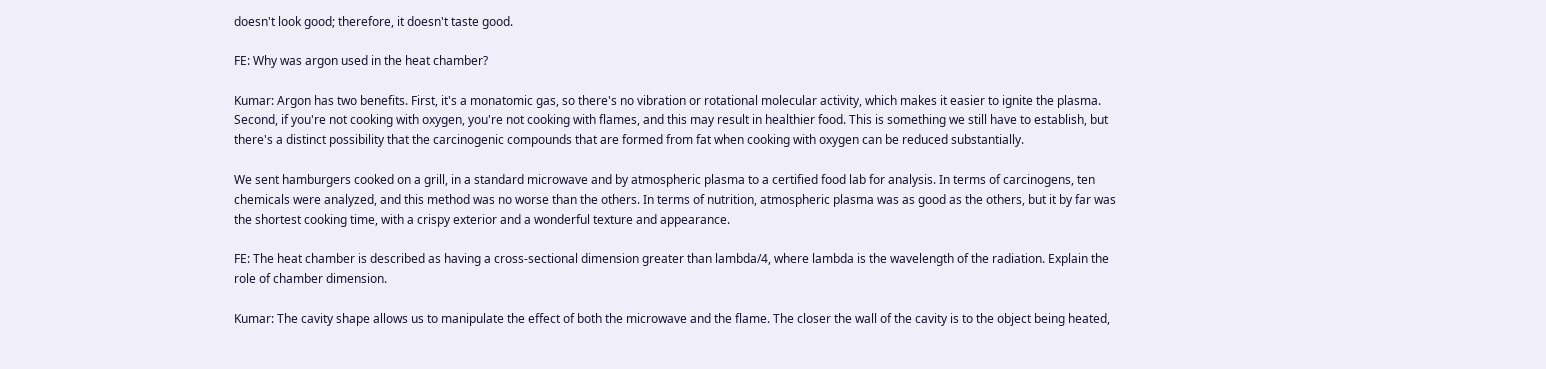doesn't look good; therefore, it doesn't taste good.

FE: Why was argon used in the heat chamber?

Kumar: Argon has two benefits. First, it's a monatomic gas, so there's no vibration or rotational molecular activity, which makes it easier to ignite the plasma. Second, if you're not cooking with oxygen, you're not cooking with flames, and this may result in healthier food. This is something we still have to establish, but there's a distinct possibility that the carcinogenic compounds that are formed from fat when cooking with oxygen can be reduced substantially.

We sent hamburgers cooked on a grill, in a standard microwave and by atmospheric plasma to a certified food lab for analysis. In terms of carcinogens, ten chemicals were analyzed, and this method was no worse than the others. In terms of nutrition, atmospheric plasma was as good as the others, but it by far was the shortest cooking time, with a crispy exterior and a wonderful texture and appearance.

FE: The heat chamber is described as having a cross-sectional dimension greater than lambda/4, where lambda is the wavelength of the radiation. Explain the role of chamber dimension.

Kumar: The cavity shape allows us to manipulate the effect of both the microwave and the flame. The closer the wall of the cavity is to the object being heated,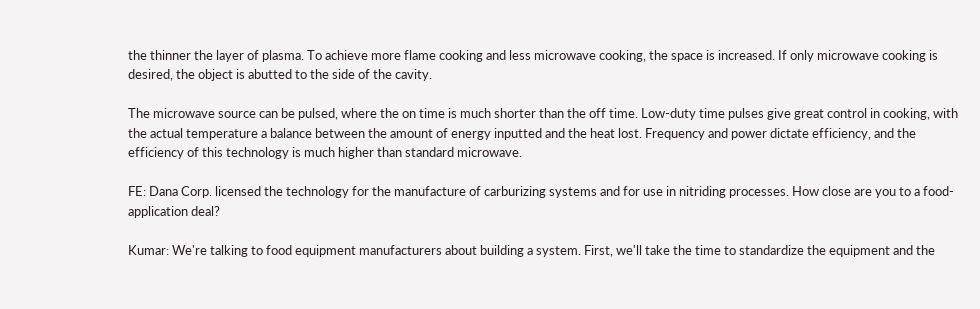the thinner the layer of plasma. To achieve more flame cooking and less microwave cooking, the space is increased. If only microwave cooking is desired, the object is abutted to the side of the cavity.

The microwave source can be pulsed, where the on time is much shorter than the off time. Low-duty time pulses give great control in cooking, with the actual temperature a balance between the amount of energy inputted and the heat lost. Frequency and power dictate efficiency, and the efficiency of this technology is much higher than standard microwave.

FE: Dana Corp. licensed the technology for the manufacture of carburizing systems and for use in nitriding processes. How close are you to a food-application deal?

Kumar: We're talking to food equipment manufacturers about building a system. First, we'll take the time to standardize the equipment and the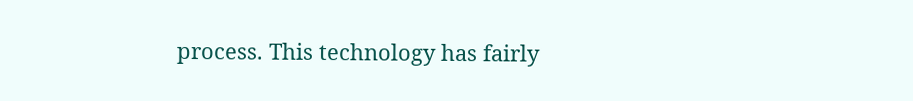process. This technology has fairly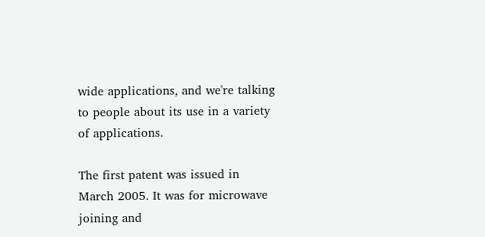wide applications, and we're talking to people about its use in a variety of applications.

The first patent was issued in March 2005. It was for microwave joining and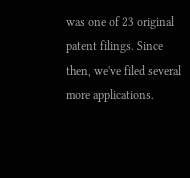was one of 23 original patent filings. Since then, we've filed several more applications.